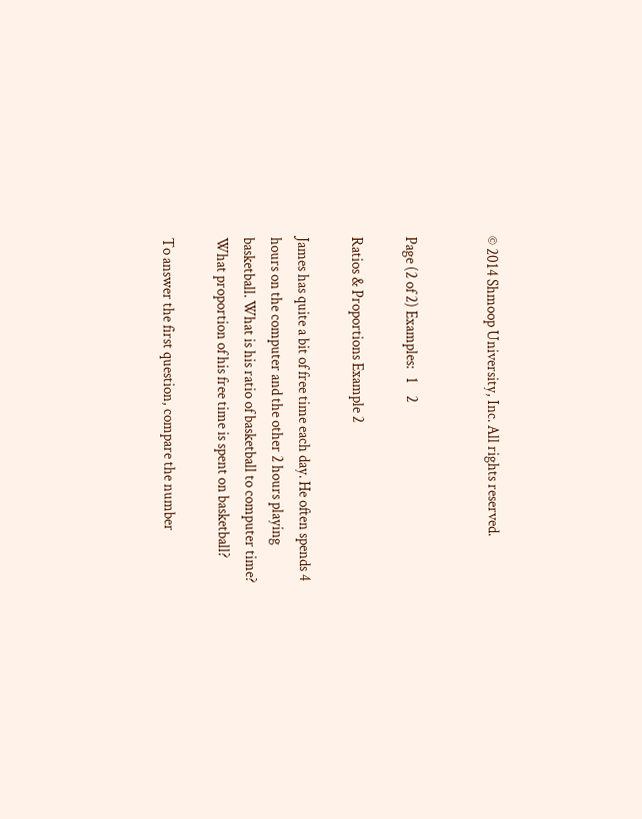© 2014 Shmoop University, Inc. All rights reserved.


Page (2 of 2) Examples:   1    2

Ratios & Proportions Example 2

James has quite a bit of free time each day. He often spends 4 hours on the computer and the other 2 hours playing basketball. What is his ratio of basketball to computer time? What proportion of his free time is spent on basketball?

To answer the first question, compare the number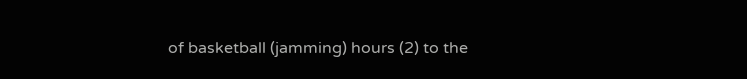of basketball (jamming) hours (2) to the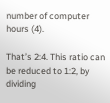number of computer hours (4).

That’s 2:4. This ratio can be reduced to 1:2, by dividing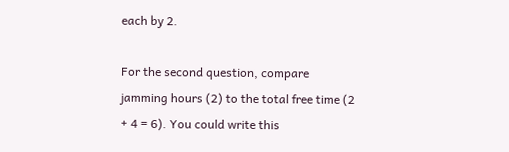each by 2.

For the second question, compare jamming hours (2) to the total free time (2 + 4 = 6). You could write this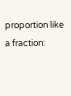proportion like a fraction: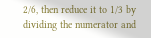2/6, then reduce it to 1/3 by dividing the numerator and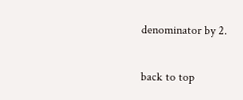denominator by 2.

back to top